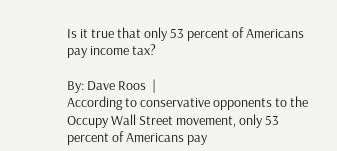Is it true that only 53 percent of Americans pay income tax?

By: Dave Roos  |
According to conservative opponents to the Occupy Wall Street movement, only 53 percent of Americans pay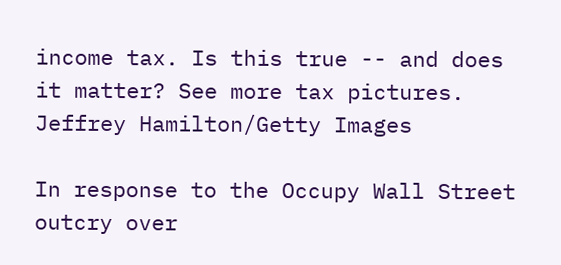income tax. Is this true -- and does it matter? See more tax pictures.
Jeffrey Hamilton/Getty Images

In response to the Occupy Wall Street outcry over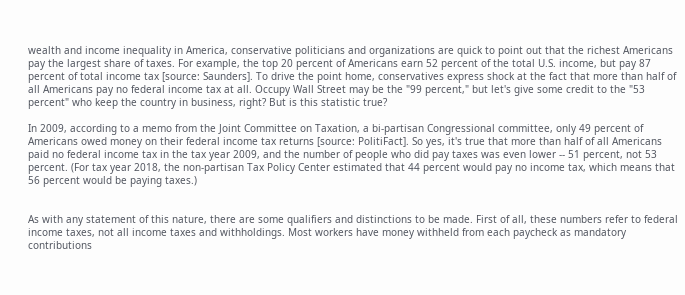wealth and income inequality in America, conservative politicians and organizations are quick to point out that the richest Americans pay the largest share of taxes. For example, the top 20 percent of Americans earn 52 percent of the total U.S. income, but pay 87 percent of total income tax [source: Saunders]. To drive the point home, conservatives express shock at the fact that more than half of all Americans pay no federal income tax at all. Occupy Wall Street may be the "99 percent," but let's give some credit to the "53 percent" who keep the country in business, right? But is this statistic true?

In 2009, according to a memo from the Joint Committee on Taxation, a bi-partisan Congressional committee, only 49 percent of Americans owed money on their federal income tax returns [source: PolitiFact]. So yes, it's true that more than half of all Americans paid no federal income tax in the tax year 2009, and the number of people who did pay taxes was even lower -- 51 percent, not 53 percent. (For tax year 2018, the non-partisan Tax Policy Center estimated that 44 percent would pay no income tax, which means that 56 percent would be paying taxes.)


As with any statement of this nature, there are some qualifiers and distinctions to be made. First of all, these numbers refer to federal income taxes, not all income taxes and withholdings. Most workers have money withheld from each paycheck as mandatory contributions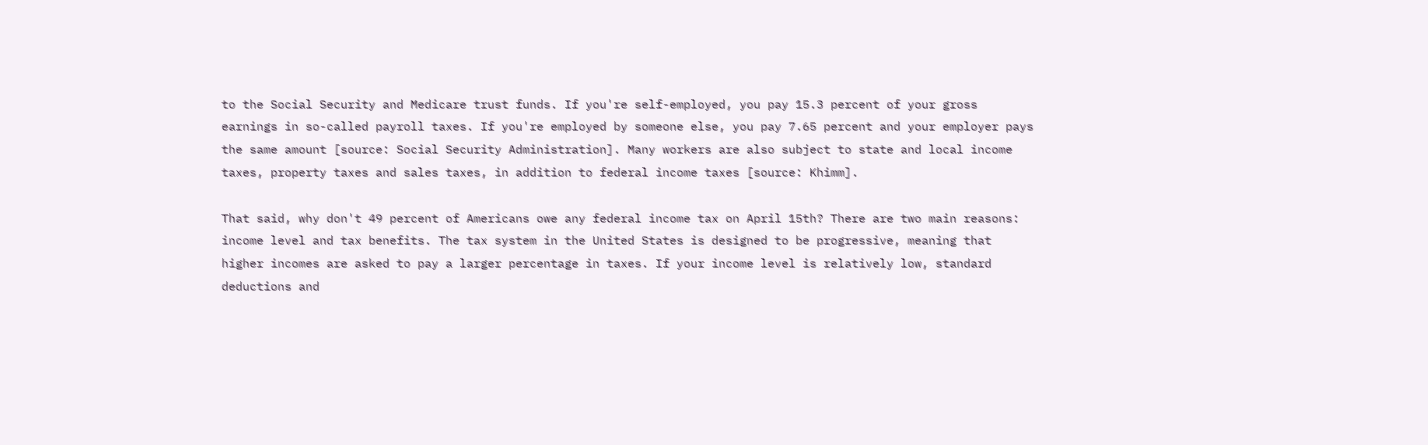to the Social Security and Medicare trust funds. If you're self-employed, you pay 15.3 percent of your gross earnings in so-called payroll taxes. If you're employed by someone else, you pay 7.65 percent and your employer pays the same amount [source: Social Security Administration]. Many workers are also subject to state and local income taxes, property taxes and sales taxes, in addition to federal income taxes [source: Khimm].

That said, why don't 49 percent of Americans owe any federal income tax on April 15th? There are two main reasons: income level and tax benefits. The tax system in the United States is designed to be progressive, meaning that higher incomes are asked to pay a larger percentage in taxes. If your income level is relatively low, standard deductions and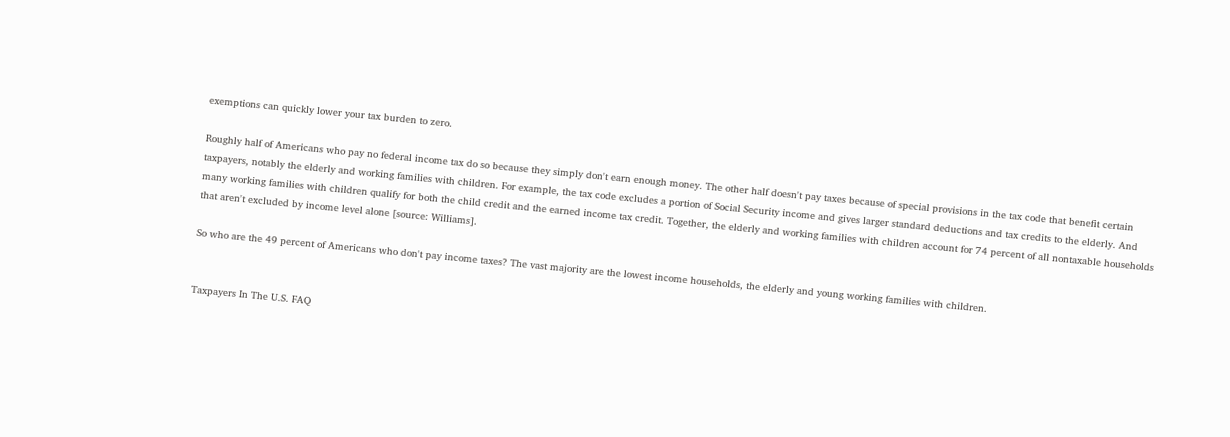exemptions can quickly lower your tax burden to zero.

Roughly half of Americans who pay no federal income tax do so because they simply don't earn enough money. The other half doesn't pay taxes because of special provisions in the tax code that benefit certain taxpayers, notably the elderly and working families with children. For example, the tax code excludes a portion of Social Security income and gives larger standard deductions and tax credits to the elderly. And many working families with children qualify for both the child credit and the earned income tax credit. Together, the elderly and working families with children account for 74 percent of all nontaxable households that aren't excluded by income level alone [source: Williams].

So who are the 49 percent of Americans who don't pay income taxes? The vast majority are the lowest income households, the elderly and young working families with children.


Taxpayers In The U.S. FAQ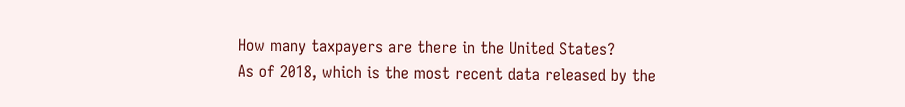How many taxpayers are there in the United States?
As of 2018, which is the most recent data released by the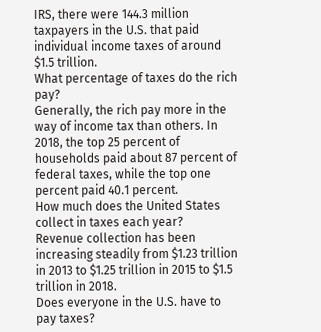IRS, there were 144.3 million taxpayers in the U.S. that paid individual income taxes of around $1.5 trillion.
What percentage of taxes do the rich pay?
Generally, the rich pay more in the way of income tax than others. In 2018, the top 25 percent of households paid about 87 percent of federal taxes, while the top one percent paid 40.1 percent.
How much does the United States collect in taxes each year?
Revenue collection has been increasing steadily from $1.23 trillion in 2013 to $1.25 trillion in 2015 to $1.5 trillion in 2018.
Does everyone in the U.S. have to pay taxes?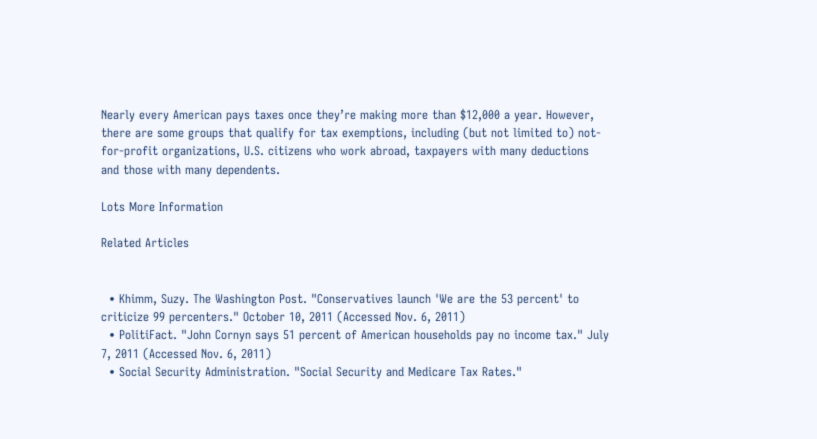Nearly every American pays taxes once they’re making more than $12,000 a year. However, there are some groups that qualify for tax exemptions, including (but not limited to) not-for-profit organizations, U.S. citizens who work abroad, taxpayers with many deductions and those with many dependents.

Lots More Information

Related Articles


  • Khimm, Suzy. The Washington Post. "Conservatives launch 'We are the 53 percent' to criticize 99 percenters." October 10, 2011 (Accessed Nov. 6, 2011)
  • PolitiFact. "John Cornyn says 51 percent of American households pay no income tax." July 7, 2011 (Accessed Nov. 6, 2011)
  • Social Security Administration. "Social Security and Medicare Tax Rates."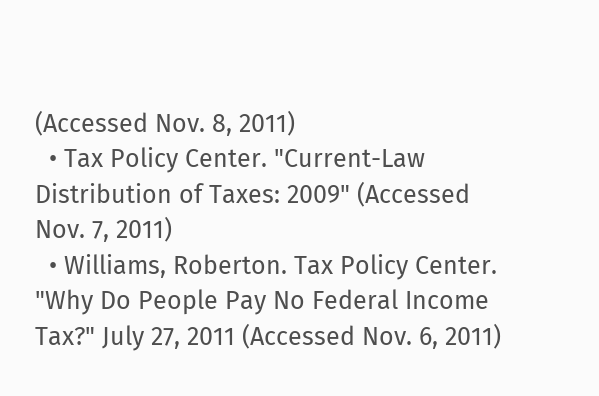(Accessed Nov. 8, 2011)
  • Tax Policy Center. "Current-Law Distribution of Taxes: 2009" (Accessed Nov. 7, 2011)
  • Williams, Roberton. Tax Policy Center. "Why Do People Pay No Federal Income Tax?" July 27, 2011 (Accessed Nov. 6, 2011)